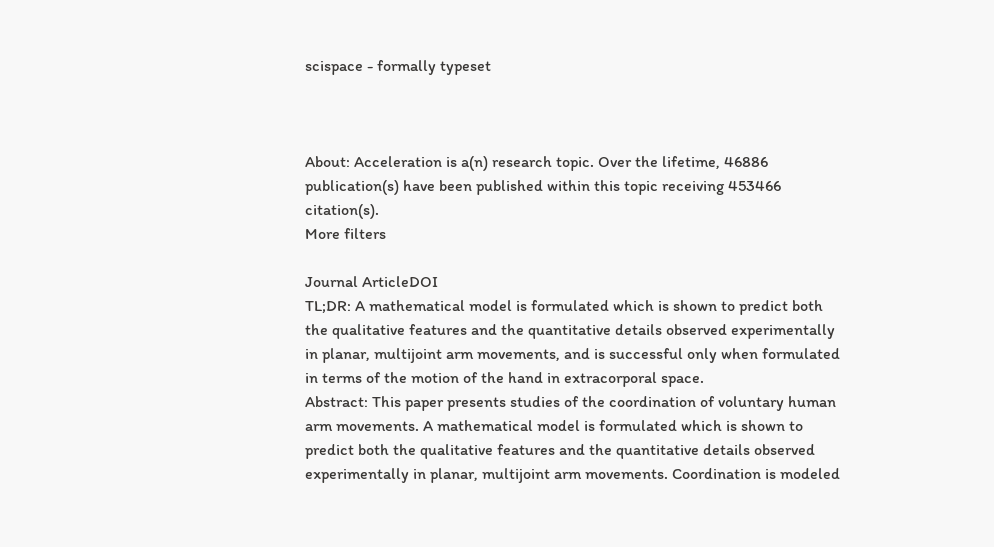scispace - formally typeset



About: Acceleration is a(n) research topic. Over the lifetime, 46886 publication(s) have been published within this topic receiving 453466 citation(s).
More filters

Journal ArticleDOI
TL;DR: A mathematical model is formulated which is shown to predict both the qualitative features and the quantitative details observed experimentally in planar, multijoint arm movements, and is successful only when formulated in terms of the motion of the hand in extracorporal space.
Abstract: This paper presents studies of the coordination of voluntary human arm movements. A mathematical model is formulated which is shown to predict both the qualitative features and the quantitative details observed experimentally in planar, multijoint arm movements. Coordination is modeled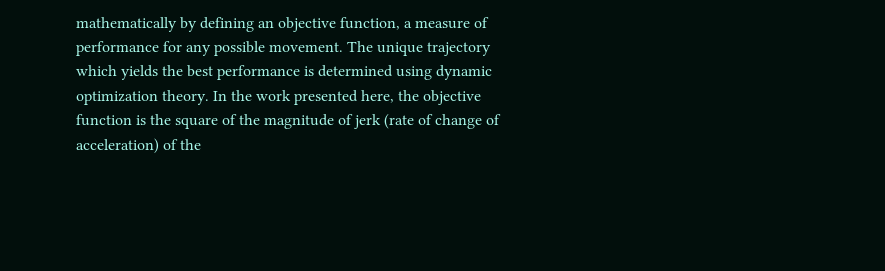mathematically by defining an objective function, a measure of performance for any possible movement. The unique trajectory which yields the best performance is determined using dynamic optimization theory. In the work presented here, the objective function is the square of the magnitude of jerk (rate of change of acceleration) of the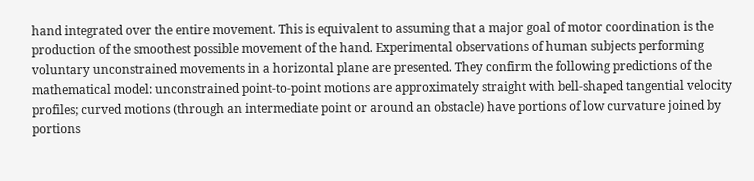hand integrated over the entire movement. This is equivalent to assuming that a major goal of motor coordination is the production of the smoothest possible movement of the hand. Experimental observations of human subjects performing voluntary unconstrained movements in a horizontal plane are presented. They confirm the following predictions of the mathematical model: unconstrained point-to-point motions are approximately straight with bell-shaped tangential velocity profiles; curved motions (through an intermediate point or around an obstacle) have portions of low curvature joined by portions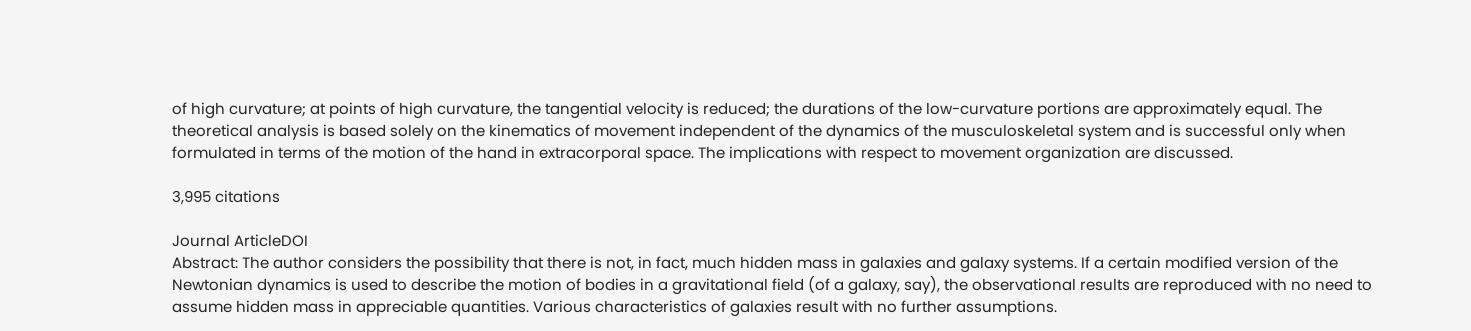of high curvature; at points of high curvature, the tangential velocity is reduced; the durations of the low-curvature portions are approximately equal. The theoretical analysis is based solely on the kinematics of movement independent of the dynamics of the musculoskeletal system and is successful only when formulated in terms of the motion of the hand in extracorporal space. The implications with respect to movement organization are discussed.

3,995 citations

Journal ArticleDOI
Abstract: The author considers the possibility that there is not, in fact, much hidden mass in galaxies and galaxy systems. If a certain modified version of the Newtonian dynamics is used to describe the motion of bodies in a gravitational field (of a galaxy, say), the observational results are reproduced with no need to assume hidden mass in appreciable quantities. Various characteristics of galaxies result with no further assumptions.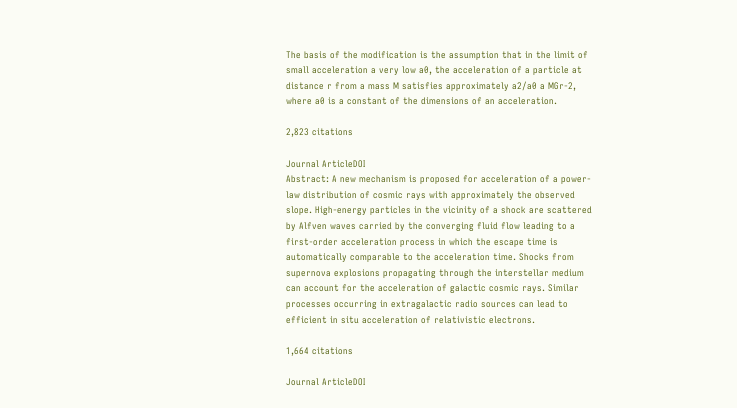The basis of the modification is the assumption that in the limit of small acceleration a very low a0, the acceleration of a particle at distance r from a mass M satisfies approximately a2/a0 a MGr-2, where a0 is a constant of the dimensions of an acceleration.

2,823 citations

Journal ArticleDOI
Abstract: A new mechanism is proposed for acceleration of a power-law distribution of cosmic rays with approximately the observed slope. High-energy particles in the vicinity of a shock are scattered by Alfven waves carried by the converging fluid flow leading to a first-order acceleration process in which the escape time is automatically comparable to the acceleration time. Shocks from supernova explosions propagating through the interstellar medium can account for the acceleration of galactic cosmic rays. Similar processes occurring in extragalactic radio sources can lead to efficient in situ acceleration of relativistic electrons.

1,664 citations

Journal ArticleDOI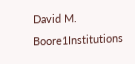David M. Boore1Institutions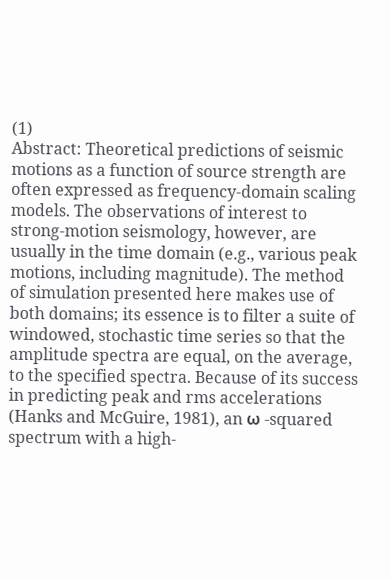(1)
Abstract: Theoretical predictions of seismic motions as a function of source strength are often expressed as frequency-domain scaling models. The observations of interest to strong-motion seismology, however, are usually in the time domain (e.g., various peak motions, including magnitude). The method of simulation presented here makes use of both domains; its essence is to filter a suite of windowed, stochastic time series so that the amplitude spectra are equal, on the average, to the specified spectra. Because of its success in predicting peak and rms accelerations (Hanks and McGuire, 1981), an ω -squared spectrum with a high-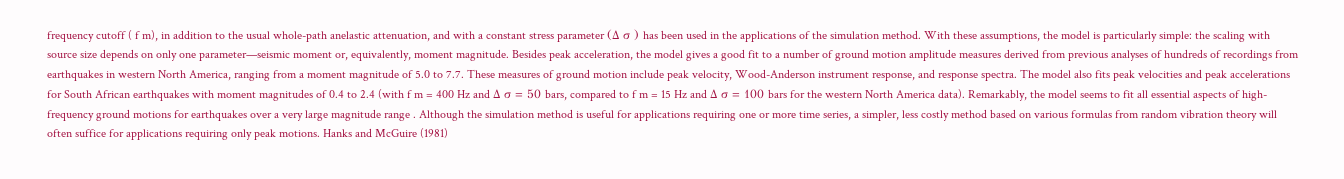frequency cutoff ( f m), in addition to the usual whole-path anelastic attenuation, and with a constant stress parameter (Δ σ ) has been used in the applications of the simulation method. With these assumptions, the model is particularly simple: the scaling with source size depends on only one parameter—seismic moment or, equivalently, moment magnitude. Besides peak acceleration, the model gives a good fit to a number of ground motion amplitude measures derived from previous analyses of hundreds of recordings from earthquakes in western North America, ranging from a moment magnitude of 5.0 to 7.7. These measures of ground motion include peak velocity, Wood-Anderson instrument response, and response spectra. The model also fits peak velocities and peak accelerations for South African earthquakes with moment magnitudes of 0.4 to 2.4 (with f m = 400 Hz and Δ σ = 50 bars, compared to f m = 15 Hz and Δ σ = 100 bars for the western North America data). Remarkably, the model seems to fit all essential aspects of high-frequency ground motions for earthquakes over a very large magnitude range . Although the simulation method is useful for applications requiring one or more time series, a simpler, less costly method based on various formulas from random vibration theory will often suffice for applications requiring only peak motions. Hanks and McGuire (1981)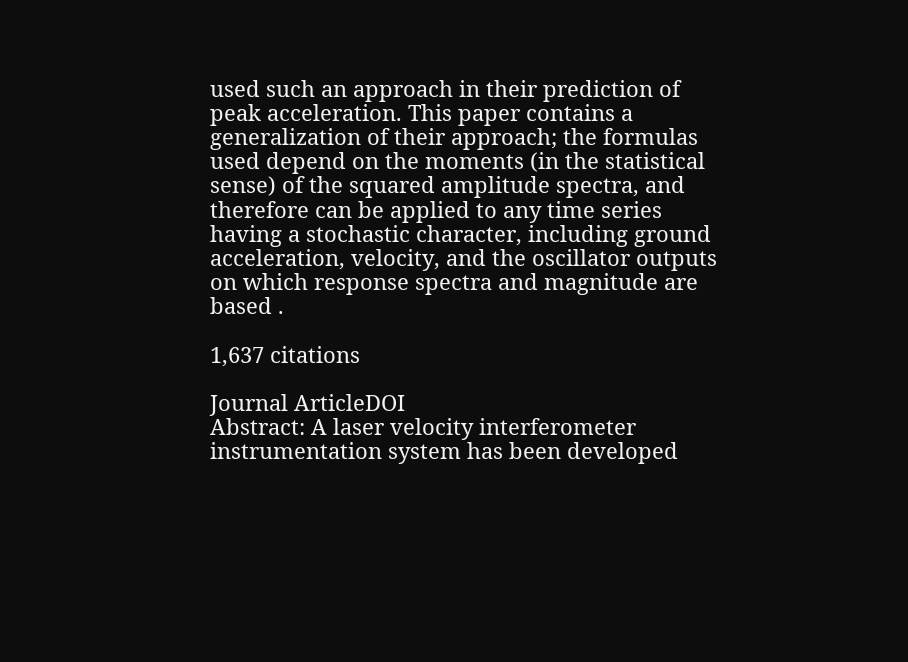used such an approach in their prediction of peak acceleration. This paper contains a generalization of their approach; the formulas used depend on the moments (in the statistical sense) of the squared amplitude spectra, and therefore can be applied to any time series having a stochastic character, including ground acceleration, velocity, and the oscillator outputs on which response spectra and magnitude are based .

1,637 citations

Journal ArticleDOI
Abstract: A laser velocity interferometer instrumentation system has been developed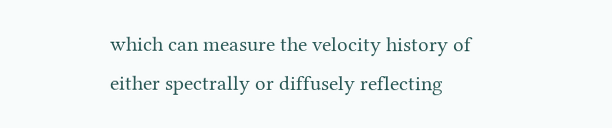which can measure the velocity history of either spectrally or diffusely reflecting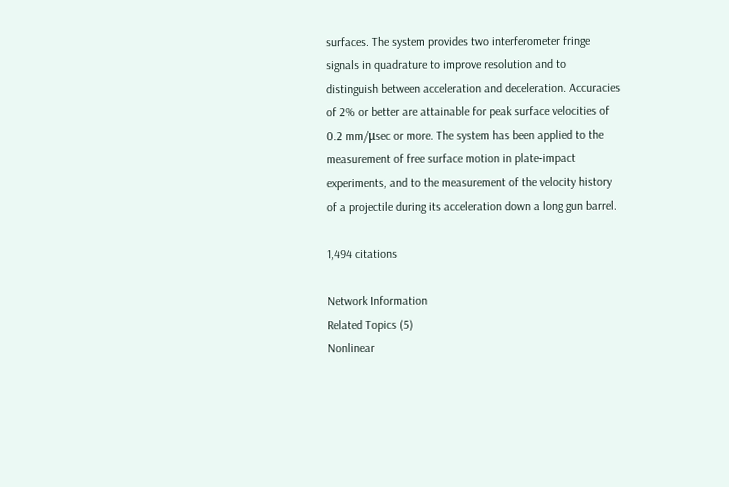surfaces. The system provides two interferometer fringe signals in quadrature to improve resolution and to distinguish between acceleration and deceleration. Accuracies of 2% or better are attainable for peak surface velocities of 0.2 mm/μsec or more. The system has been applied to the measurement of free surface motion in plate‐impact experiments, and to the measurement of the velocity history of a projectile during its acceleration down a long gun barrel.

1,494 citations

Network Information
Related Topics (5)
Nonlinear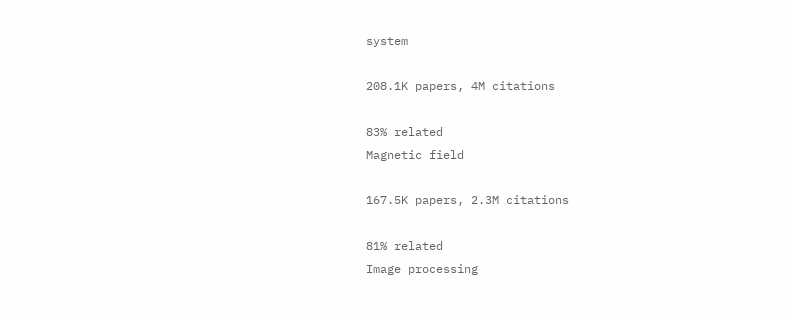system

208.1K papers, 4M citations

83% related
Magnetic field

167.5K papers, 2.3M citations

81% related
Image processing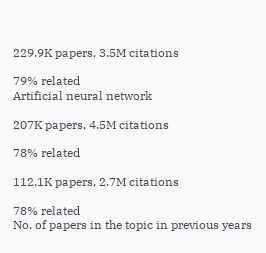229.9K papers, 3.5M citations

79% related
Artificial neural network

207K papers, 4.5M citations

78% related

112.1K papers, 2.7M citations

78% related
No. of papers in the topic in previous years